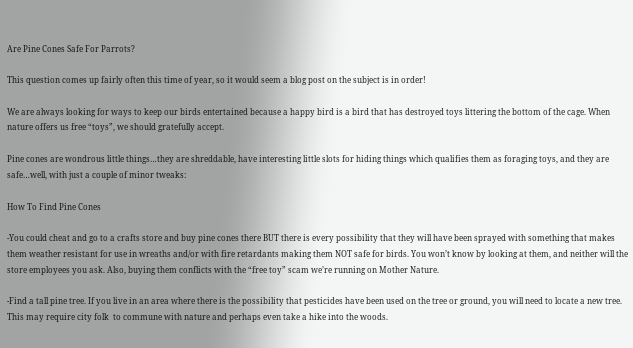Are Pine Cones Safe For Parrots?

This question comes up fairly often this time of year, so it would seem a blog post on the subject is in order!

We are always looking for ways to keep our birds entertained because a happy bird is a bird that has destroyed toys littering the bottom of the cage. When nature offers us free “toys”, we should gratefully accept.

Pine cones are wondrous little things…they are shreddable, have interesting little slots for hiding things which qualifies them as foraging toys, and they are safe…well, with just a couple of minor tweaks:

How To Find Pine Cones

-You could cheat and go to a crafts store and buy pine cones there BUT there is every possibility that they will have been sprayed with something that makes them weather resistant for use in wreaths and/or with fire retardants making them NOT safe for birds. You won’t know by looking at them, and neither will the store employees you ask. Also, buying them conflicts with the “free toy” scam we’re running on Mother Nature.

-Find a tall pine tree. If you live in an area where there is the possibility that pesticides have been used on the tree or ground, you will need to locate a new tree. This may require city folk  to commune with nature and perhaps even take a hike into the woods.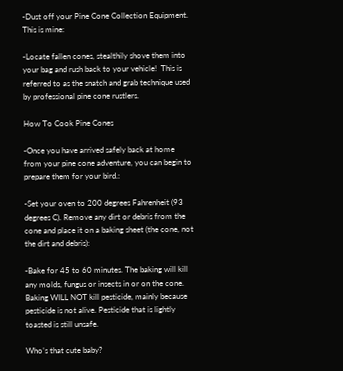-Dust off your Pine Cone Collection Equipment. This is mine:

-Locate fallen cones, stealthily shove them into your bag and rush back to your vehicle!  This is referred to as the snatch and grab technique used by professional pine cone rustlers.

How To Cook Pine Cones

-Once you have arrived safely back at home from your pine cone adventure, you can begin to prepare them for your bird.:

-Set your oven to 200 degrees Fahrenheit (93 degrees C). Remove any dirt or debris from the cone and place it on a baking sheet (the cone, not the dirt and debris):

-Bake for 45 to 60 minutes. The baking will kill any molds, fungus or insects in or on the cone. Baking WILL NOT kill pesticide, mainly because pesticide is not alive. Pesticide that is lightly toasted is still unsafe.

Who’s that cute baby?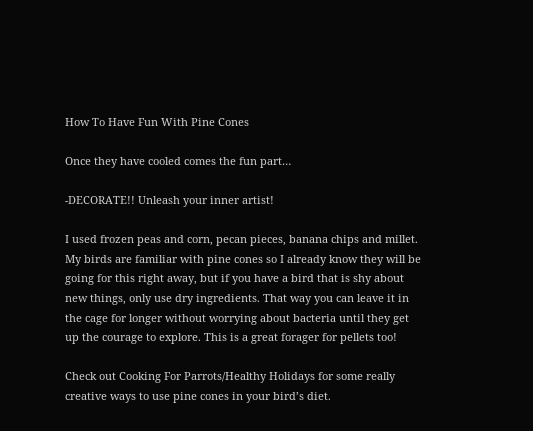How To Have Fun With Pine Cones

Once they have cooled comes the fun part…

-DECORATE!! Unleash your inner artist!

I used frozen peas and corn, pecan pieces, banana chips and millet. My birds are familiar with pine cones so I already know they will be going for this right away, but if you have a bird that is shy about new things, only use dry ingredients. That way you can leave it in the cage for longer without worrying about bacteria until they get up the courage to explore. This is a great forager for pellets too!

Check out Cooking For Parrots/Healthy Holidays for some really creative ways to use pine cones in your bird’s diet.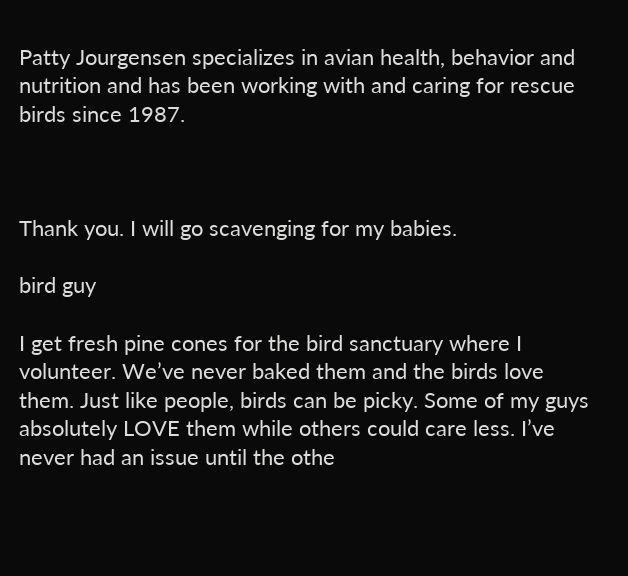Patty Jourgensen specializes in avian health, behavior and nutrition and has been working with and caring for rescue birds since 1987.



Thank you. I will go scavenging for my babies.

bird guy

I get fresh pine cones for the bird sanctuary where I volunteer. We’ve never baked them and the birds love them. Just like people, birds can be picky. Some of my guys absolutely LOVE them while others could care less. I’ve never had an issue until the othe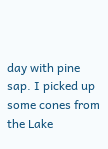day with pine sap. I picked up some cones from the Lake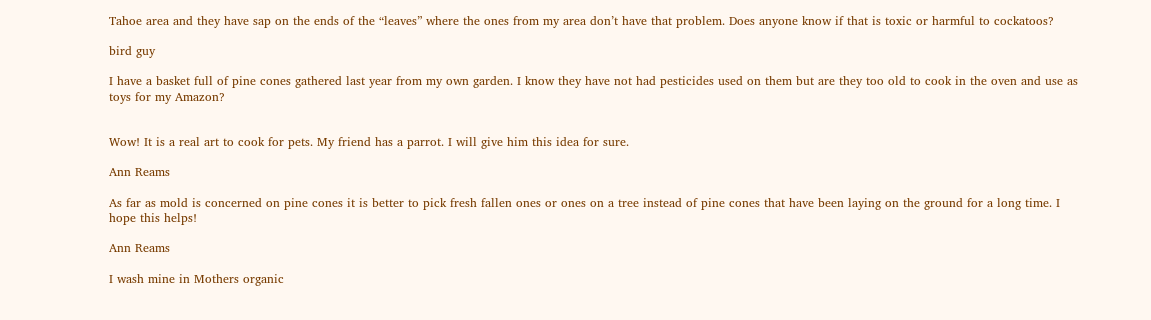Tahoe area and they have sap on the ends of the “leaves” where the ones from my area don’t have that problem. Does anyone know if that is toxic or harmful to cockatoos?

bird guy

I have a basket full of pine cones gathered last year from my own garden. I know they have not had pesticides used on them but are they too old to cook in the oven and use as toys for my Amazon?


Wow! It is a real art to cook for pets. My friend has a parrot. I will give him this idea for sure.

Ann Reams

As far as mold is concerned on pine cones it is better to pick fresh fallen ones or ones on a tree instead of pine cones that have been laying on the ground for a long time. I hope this helps!

Ann Reams

I wash mine in Mothers organic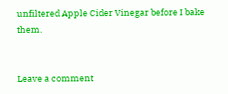unfiltered Apple Cider Vinegar before I bake them.


Leave a comment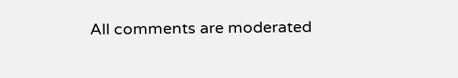All comments are moderated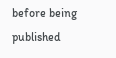before being published